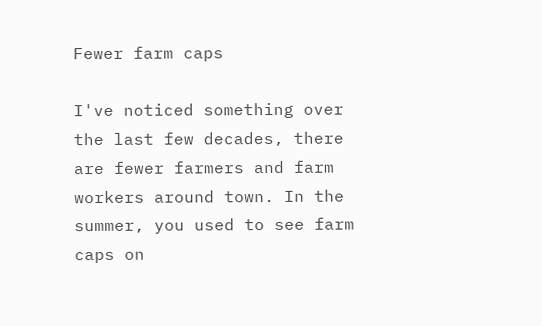Fewer farm caps

I've noticed something over the last few decades, there are fewer farmers and farm workers around town. In the summer, you used to see farm caps on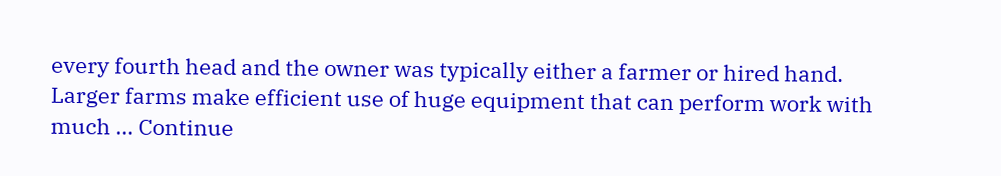every fourth head and the owner was typically either a farmer or hired hand. Larger farms make efficient use of huge equipment that can perform work with much … Continue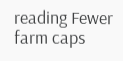reading Fewer farm caps